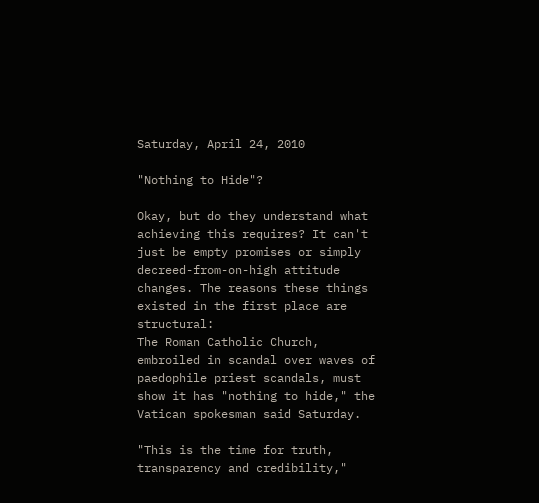Saturday, April 24, 2010

"Nothing to Hide"?

Okay, but do they understand what achieving this requires? It can't just be empty promises or simply decreed-from-on-high attitude changes. The reasons these things existed in the first place are structural:
The Roman Catholic Church, embroiled in scandal over waves of paedophile priest scandals, must show it has "nothing to hide," the Vatican spokesman said Saturday.

"This is the time for truth, transparency and credibility,"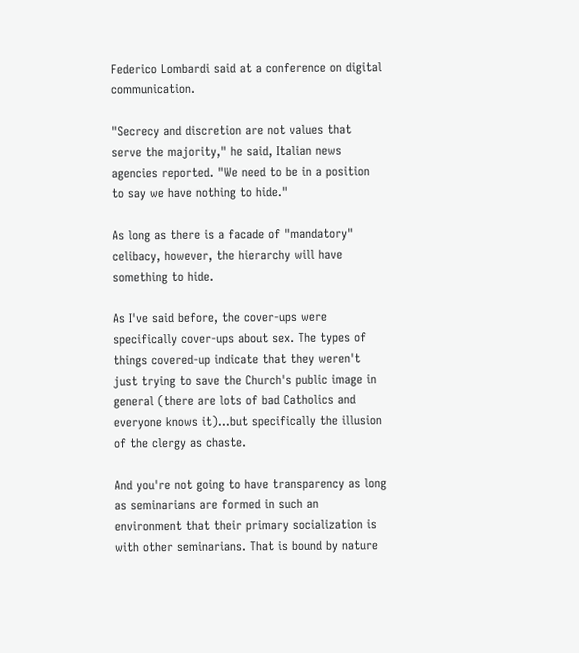Federico Lombardi said at a conference on digital communication.

"Secrecy and discretion are not values that serve the majority," he said, Italian news agencies reported. "We need to be in a position to say we have nothing to hide."

As long as there is a facade of "mandatory" celibacy, however, the hierarchy will have something to hide.

As I've said before, the cover-ups were specifically cover-ups about sex. The types of things covered-up indicate that they weren't just trying to save the Church's public image in general (there are lots of bad Catholics and everyone knows it)...but specifically the illusion of the clergy as chaste.

And you're not going to have transparency as long as seminarians are formed in such an environment that their primary socialization is with other seminarians. That is bound by nature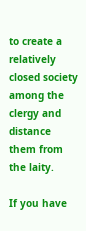to create a relatively closed society among the clergy and distance them from the laity.

If you have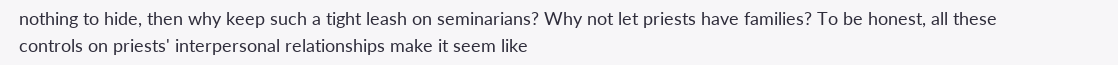nothing to hide, then why keep such a tight leash on seminarians? Why not let priests have families? To be honest, all these controls on priests' interpersonal relationships make it seem like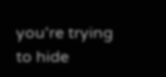you're trying to hide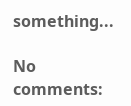something...

No comments: